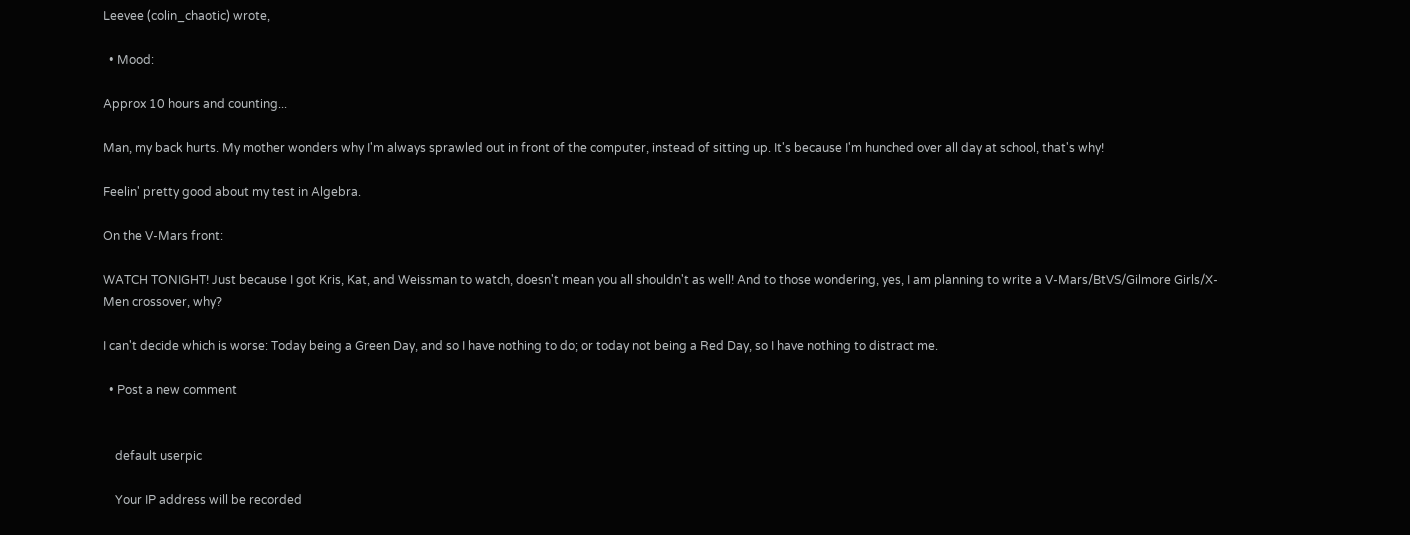Leevee (colin_chaotic) wrote,

  • Mood:

Approx 10 hours and counting...

Man, my back hurts. My mother wonders why I'm always sprawled out in front of the computer, instead of sitting up. It's because I'm hunched over all day at school, that's why!

Feelin' pretty good about my test in Algebra.

On the V-Mars front:

WATCH TONIGHT! Just because I got Kris, Kat, and Weissman to watch, doesn't mean you all shouldn't as well! And to those wondering, yes, I am planning to write a V-Mars/BtVS/Gilmore Girls/X-Men crossover, why?

I can't decide which is worse: Today being a Green Day, and so I have nothing to do; or today not being a Red Day, so I have nothing to distract me.

  • Post a new comment


    default userpic

    Your IP address will be recorded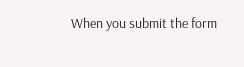When you submit the form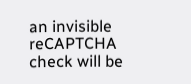an invisible reCAPTCHA check will be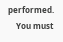performed.
    You must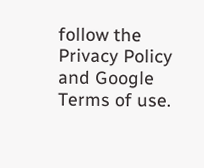follow the Privacy Policy and Google Terms of use.